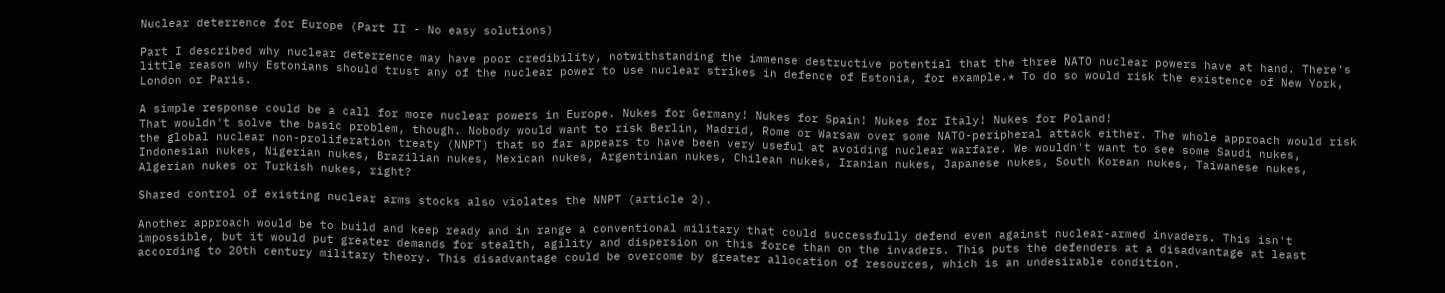Nuclear deterrence for Europe (Part II - No easy solutions)

Part I described why nuclear deterrence may have poor credibility, notwithstanding the immense destructive potential that the three NATO nuclear powers have at hand. There's little reason why Estonians should trust any of the nuclear power to use nuclear strikes in defence of Estonia, for example.* To do so would risk the existence of New York, London or Paris.

A simple response could be a call for more nuclear powers in Europe. Nukes for Germany! Nukes for Spain! Nukes for Italy! Nukes for Poland!
That wouldn't solve the basic problem, though. Nobody would want to risk Berlin, Madrid, Rome or Warsaw over some NATO-peripheral attack either. The whole approach would risk the global nuclear non-proliferation treaty (NNPT) that so far appears to have been very useful at avoiding nuclear warfare. We wouldn't want to see some Saudi nukes, Indonesian nukes, Nigerian nukes, Brazilian nukes, Mexican nukes, Argentinian nukes, Chilean nukes, Iranian nukes, Japanese nukes, South Korean nukes, Taiwanese nukes, Algerian nukes or Turkish nukes, right?

Shared control of existing nuclear arms stocks also violates the NNPT (article 2).

Another approach would be to build and keep ready and in range a conventional military that could successfully defend even against nuclear-armed invaders. This isn't impossible, but it would put greater demands for stealth, agility and dispersion on this force than on the invaders. This puts the defenders at a disadvantage at least according to 20th century military theory. This disadvantage could be overcome by greater allocation of resources, which is an undesirable condition.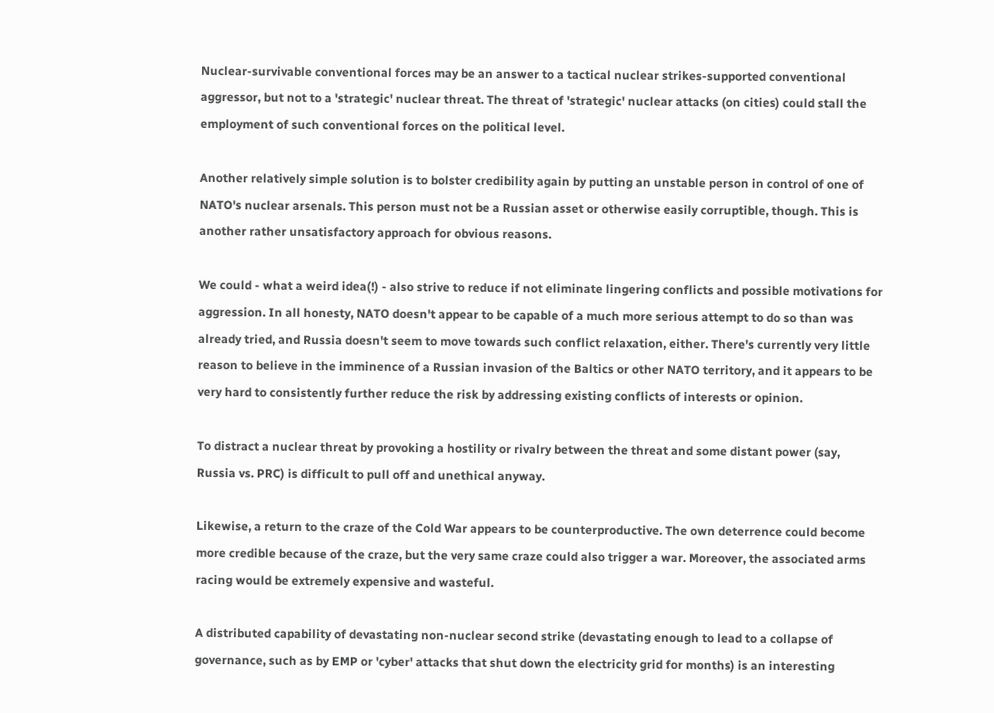Nuclear-survivable conventional forces may be an answer to a tactical nuclear strikes-supported conventional aggressor, but not to a 'strategic' nuclear threat. The threat of 'strategic' nuclear attacks (on cities) could stall the employment of such conventional forces on the political level.

Another relatively simple solution is to bolster credibility again by putting an unstable person in control of one of NATO's nuclear arsenals. This person must not be a Russian asset or otherwise easily corruptible, though. This is another rather unsatisfactory approach for obvious reasons.

We could - what a weird idea(!) - also strive to reduce if not eliminate lingering conflicts and possible motivations for aggression. In all honesty, NATO doesn't appear to be capable of a much more serious attempt to do so than was already tried, and Russia doesn't seem to move towards such conflict relaxation, either. There's currently very little reason to believe in the imminence of a Russian invasion of the Baltics or other NATO territory, and it appears to be very hard to consistently further reduce the risk by addressing existing conflicts of interests or opinion.

To distract a nuclear threat by provoking a hostility or rivalry between the threat and some distant power (say, Russia vs. PRC) is difficult to pull off and unethical anyway.

Likewise, a return to the craze of the Cold War appears to be counterproductive. The own deterrence could become more credible because of the craze, but the very same craze could also trigger a war. Moreover, the associated arms racing would be extremely expensive and wasteful.

A distributed capability of devastating non-nuclear second strike (devastating enough to lead to a collapse of governance, such as by EMP or 'cyber' attacks that shut down the electricity grid for months) is an interesting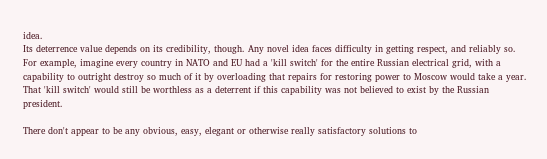idea.
Its deterrence value depends on its credibility, though. Any novel idea faces difficulty in getting respect, and reliably so.
For example, imagine every country in NATO and EU had a 'kill switch' for the entire Russian electrical grid, with a capability to outright destroy so much of it by overloading that repairs for restoring power to Moscow would take a year. That 'kill switch' would still be worthless as a deterrent if this capability was not believed to exist by the Russian president.

There don't appear to be any obvious, easy, elegant or otherwise really satisfactory solutions to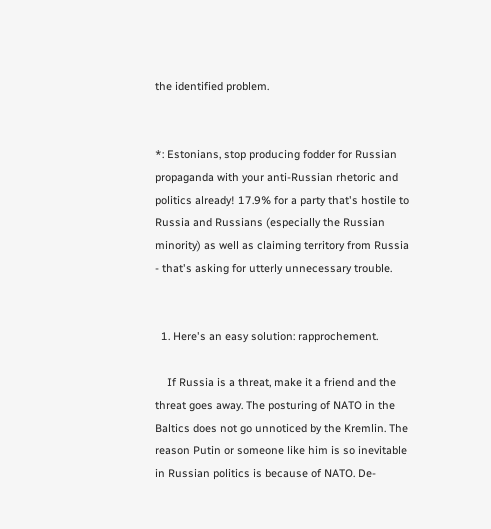the identified problem.


*: Estonians, stop producing fodder for Russian propaganda with your anti-Russian rhetoric and politics already! 17.9% for a party that's hostile to Russia and Russians (especially the Russian minority) as well as claiming territory from Russia - that's asking for utterly unnecessary trouble.


  1. Here's an easy solution: rapprochement.

    If Russia is a threat, make it a friend and the threat goes away. The posturing of NATO in the Baltics does not go unnoticed by the Kremlin. The reason Putin or someone like him is so inevitable in Russian politics is because of NATO. De-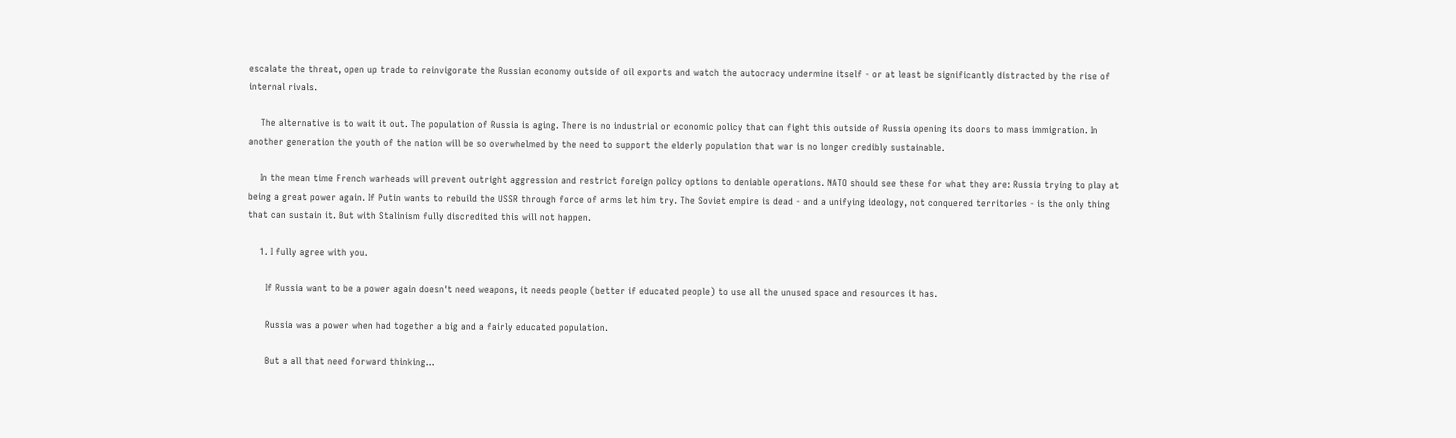escalate the threat, open up trade to reinvigorate the Russian economy outside of oil exports and watch the autocracy undermine itself - or at least be significantly distracted by the rise of internal rivals.

    The alternative is to wait it out. The population of Russia is aging. There is no industrial or economic policy that can fight this outside of Russia opening its doors to mass immigration. In another generation the youth of the nation will be so overwhelmed by the need to support the elderly population that war is no longer credibly sustainable.

    In the mean time French warheads will prevent outright aggression and restrict foreign policy options to deniable operations. NATO should see these for what they are: Russia trying to play at being a great power again. If Putin wants to rebuild the USSR through force of arms let him try. The Soviet empire is dead - and a unifying ideology, not conquered territories - is the only thing that can sustain it. But with Stalinism fully discredited this will not happen.

    1. I fully agree with you.

      If Russia want to be a power again doesn't need weapons, it needs people (better if educated people) to use all the unused space and resources it has.

      Russia was a power when had together a big and a fairly educated population.

      But a all that need forward thinking...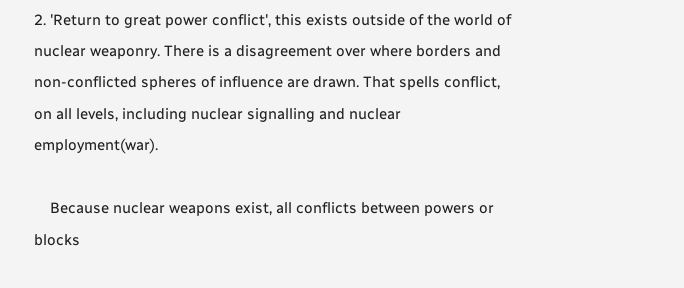2. 'Return to great power conflict', this exists outside of the world of nuclear weaponry. There is a disagreement over where borders and non-conflicted spheres of influence are drawn. That spells conflict, on all levels, including nuclear signalling and nuclear employment(war).

    Because nuclear weapons exist, all conflicts between powers or blocks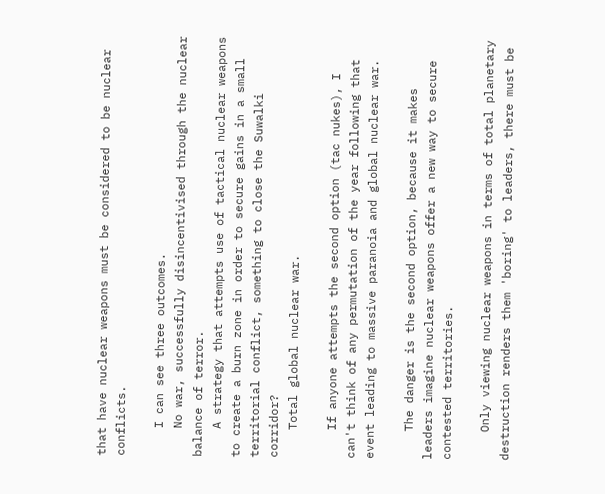that have nuclear weapons must be considered to be nuclear conflicts.

    I can see three outcomes.
    No war, successfully disincentivised through the nuclear balance of terror.
    A strategy that attempts use of tactical nuclear weapons to create a burn zone in order to secure gains in a small territorial conflict, something to close the Suwalki corridor?
    Total global nuclear war.

    If anyone attempts the second option (tac nukes), I can't think of any permutation of the year following that event leading to massive paranoia and global nuclear war.

    The danger is the second option, because it makes leaders imagine nuclear weapons offer a new way to secure contested territories.

    Only viewing nuclear weapons in terms of total planetary destruction renders them 'boring' to leaders, there must be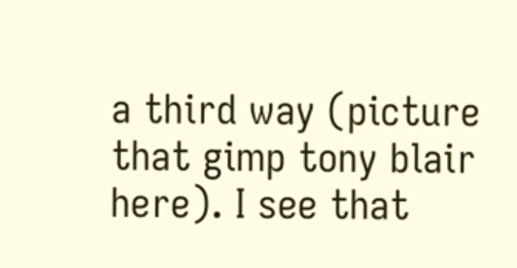a third way (picture that gimp tony blair here). I see that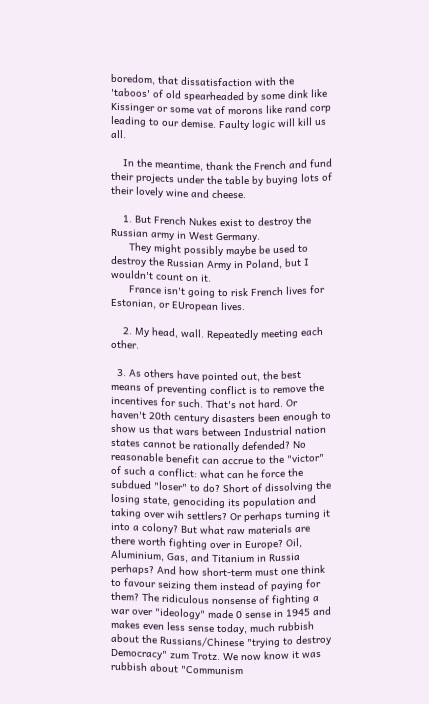boredom, that dissatisfaction with the 'taboos' of old spearheaded by some dink like Kissinger or some vat of morons like rand corp leading to our demise. Faulty logic will kill us all.

    In the meantime, thank the French and fund their projects under the table by buying lots of their lovely wine and cheese.

    1. But French Nukes exist to destroy the Russian army in West Germany.
      They might possibly maybe be used to destroy the Russian Army in Poland, but I wouldn't count on it.
      France isn't going to risk French lives for Estonian, or EUropean lives.

    2. My head, wall. Repeatedly meeting each other.

  3. As others have pointed out, the best means of preventing conflict is to remove the incentives for such. That's not hard. Or haven't 20th century disasters been enough to show us that wars between Industrial nation states cannot be rationally defended? No reasonable benefit can accrue to the "victor" of such a conflict: what can he force the subdued "loser" to do? Short of dissolving the losing state, genociding its population and taking over wih settlers? Or perhaps turning it into a colony? But what raw materials are there worth fighting over in Europe? Oil, Aluminium, Gas, and Titanium in Russia perhaps? And how short-term must one think to favour seizing them instead of paying for them? The ridiculous nonsense of fighting a war over "ideology" made 0 sense in 1945 and makes even less sense today, much rubbish about the Russians/Chinese "trying to destroy Democracy" zum Trotz. We now know it was rubbish about "Communism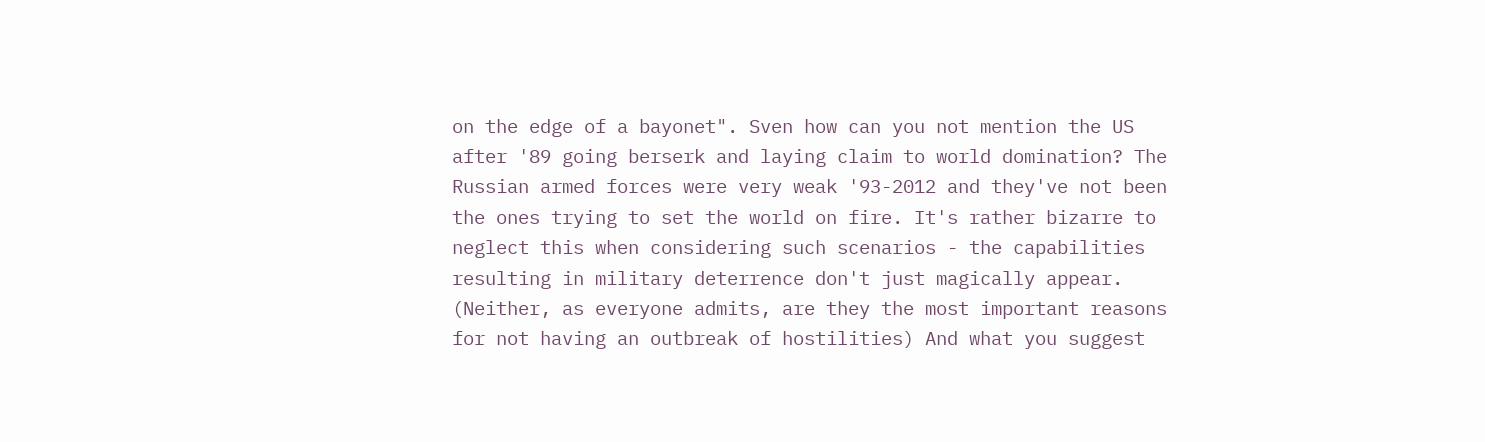on the edge of a bayonet". Sven how can you not mention the US after '89 going berserk and laying claim to world domination? The Russian armed forces were very weak '93-2012 and they've not been the ones trying to set the world on fire. It's rather bizarre to neglect this when considering such scenarios - the capabilities resulting in military deterrence don't just magically appear. (Neither, as everyone admits, are they the most important reasons for not having an outbreak of hostilities) And what you suggest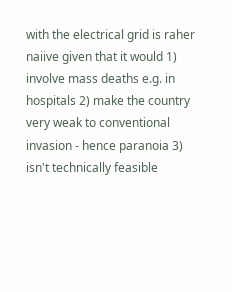with the electrical grid is raher naiive given that it would 1) involve mass deaths e.g. in hospitals 2) make the country very weak to conventional invasion - hence paranoia 3) isn't technically feasible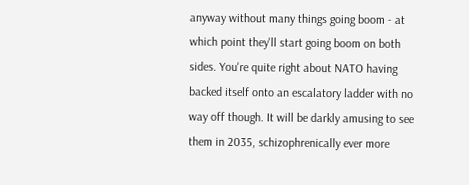anyway without many things going boom - at which point they'll start going boom on both sides. You're quite right about NATO having backed itself onto an escalatory ladder with no way off though. It will be darkly amusing to see them in 2035, schizophrenically ever more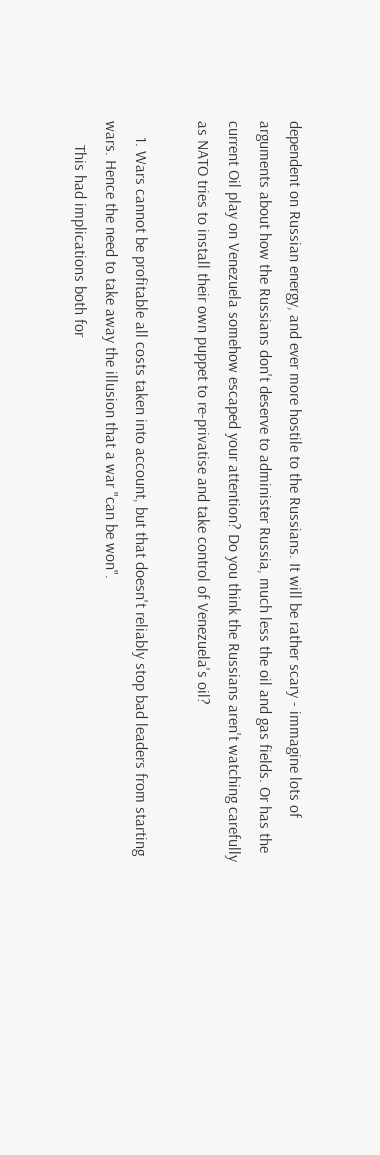dependent on Russian energy, and ever more hostile to the Russians. It will be rather scary - immagine lots of arguments about how the Russians don't deserve to administer Russia, much less the oil and gas fields. Or has the current Oil play on Venezuela somehow escaped your attention? Do you think the Russians aren't watching carefully as NATO tries to install their own puppet to re-privatise and take control of Venezuela's oil?

    1. Wars cannot be profitable all costs taken into account, but that doesn't reliably stop bad leaders from starting wars. Hence the need to take away the illusion that a war "can be won".
      This had implications both for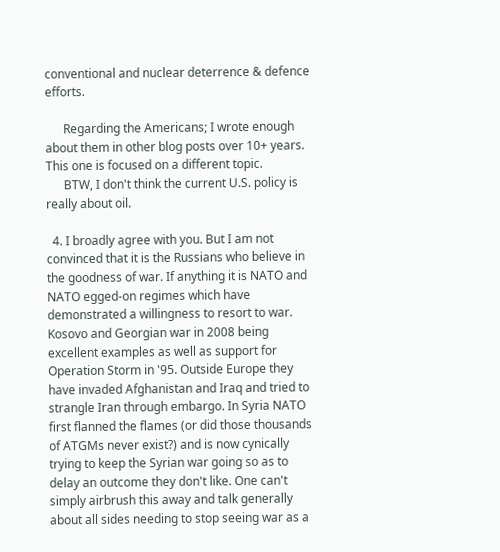conventional and nuclear deterrence & defence efforts.

      Regarding the Americans; I wrote enough about them in other blog posts over 10+ years. This one is focused on a different topic.
      BTW, I don't think the current U.S. policy is really about oil.

  4. I broadly agree with you. But I am not convinced that it is the Russians who believe in the goodness of war. If anything it is NATO and NATO egged-on regimes which have demonstrated a willingness to resort to war. Kosovo and Georgian war in 2008 being excellent examples as well as support for Operation Storm in '95. Outside Europe they have invaded Afghanistan and Iraq and tried to strangle Iran through embargo. In Syria NATO first flanned the flames (or did those thousands of ATGMs never exist?) and is now cynically trying to keep the Syrian war going so as to delay an outcome they don't like. One can't simply airbrush this away and talk generally about all sides needing to stop seeing war as a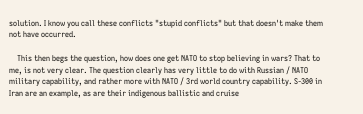solution. I know you call these conflicts "stupid conflicts" but that doesn't make them not have occurred.

    This then begs the question, how does one get NATO to stop believing in wars? That to me, is not very clear. The question clearly has very little to do with Russian / NATO military capability, and rather more with NATO / 3rd world country capability. S-300 in Iran are an example, as are their indigenous ballistic and cruise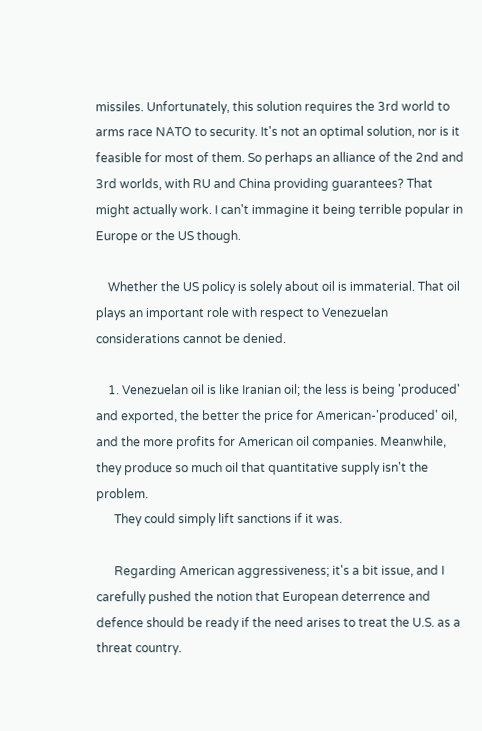missiles. Unfortunately, this solution requires the 3rd world to arms race NATO to security. It's not an optimal solution, nor is it feasible for most of them. So perhaps an alliance of the 2nd and 3rd worlds, with RU and China providing guarantees? That might actually work. I can't immagine it being terrible popular in Europe or the US though.

    Whether the US policy is solely about oil is immaterial. That oil plays an important role with respect to Venezuelan considerations cannot be denied.

    1. Venezuelan oil is like Iranian oil; the less is being 'produced' and exported, the better the price for American-'produced' oil, and the more profits for American oil companies. Meanwhile, they produce so much oil that quantitative supply isn't the problem.
      They could simply lift sanctions if it was.

      Regarding American aggressiveness; it's a bit issue, and I carefully pushed the notion that European deterrence and defence should be ready if the need arises to treat the U.S. as a threat country.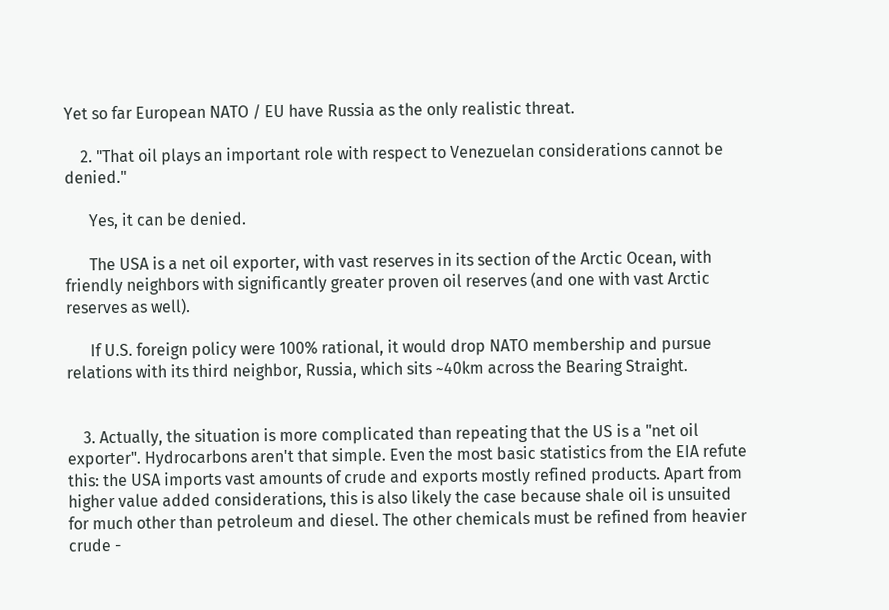Yet so far European NATO / EU have Russia as the only realistic threat.

    2. "That oil plays an important role with respect to Venezuelan considerations cannot be denied."

      Yes, it can be denied.

      The USA is a net oil exporter, with vast reserves in its section of the Arctic Ocean, with friendly neighbors with significantly greater proven oil reserves (and one with vast Arctic reserves as well).

      If U.S. foreign policy were 100% rational, it would drop NATO membership and pursue relations with its third neighbor, Russia, which sits ~40km across the Bearing Straight.


    3. Actually, the situation is more complicated than repeating that the US is a "net oil exporter". Hydrocarbons aren't that simple. Even the most basic statistics from the EIA refute this: the USA imports vast amounts of crude and exports mostly refined products. Apart from higher value added considerations, this is also likely the case because shale oil is unsuited for much other than petroleum and diesel. The other chemicals must be refined from heavier crude -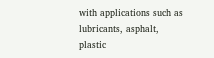with applications such as lubricants, asphalt, plastic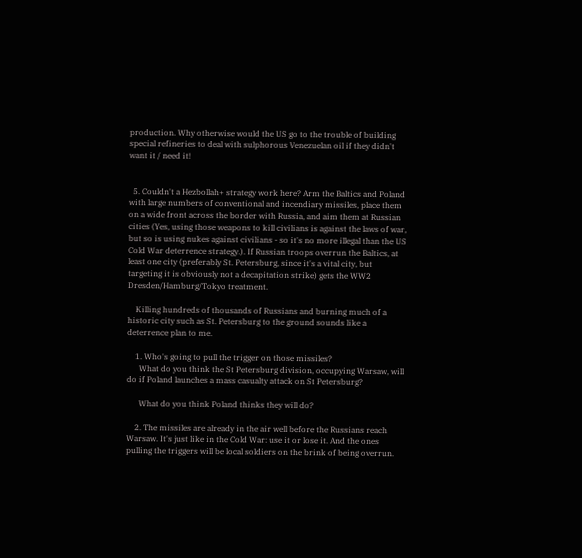production. Why otherwise would the US go to the trouble of building special refineries to deal with sulphorous Venezuelan oil if they didn't want it / need it!


  5. Couldn't a Hezbollah+ strategy work here? Arm the Baltics and Poland with large numbers of conventional and incendiary missiles, place them on a wide front across the border with Russia, and aim them at Russian cities (Yes, using those weapons to kill civilians is against the laws of war, but so is using nukes against civilians - so it's no more illegal than the US Cold War deterrence strategy.). If Russian troops overrun the Baltics, at least one city (preferably St. Petersburg, since it's a vital city, but targeting it is obviously not a decapitation strike) gets the WW2 Dresden/Hamburg/Tokyo treatment.

    Killing hundreds of thousands of Russians and burning much of a historic city such as St. Petersburg to the ground sounds like a deterrence plan to me.

    1. Who's going to pull the trigger on those missiles?
      What do you think the St Petersburg division, occupying Warsaw, will do if Poland launches a mass casualty attack on St Petersburg?

      What do you think Poland thinks they will do?

    2. The missiles are already in the air well before the Russians reach Warsaw. It's just like in the Cold War: use it or lose it. And the ones pulling the triggers will be local soldiers on the brink of being overrun.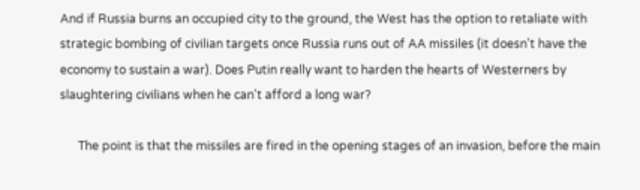And if Russia burns an occupied city to the ground, the West has the option to retaliate with strategic bombing of civilian targets once Russia runs out of AA missiles (it doesn't have the economy to sustain a war). Does Putin really want to harden the hearts of Westerners by slaughtering civilians when he can't afford a long war?

      The point is that the missiles are fired in the opening stages of an invasion, before the main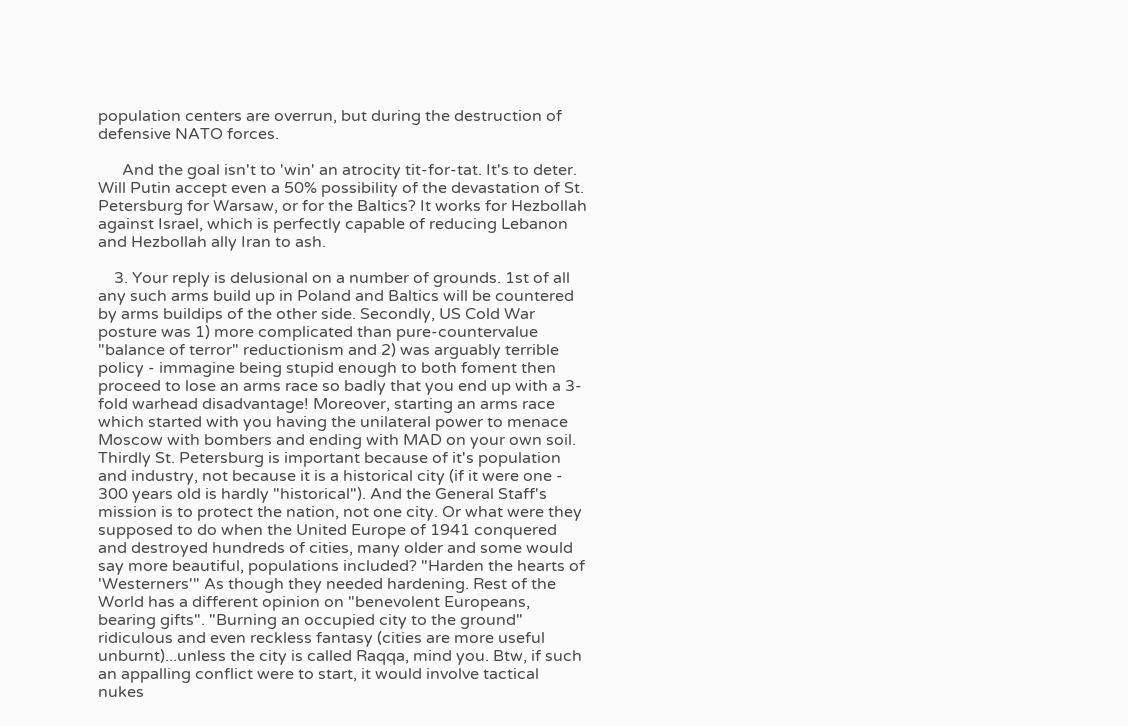population centers are overrun, but during the destruction of defensive NATO forces.

      And the goal isn't to 'win' an atrocity tit-for-tat. It's to deter. Will Putin accept even a 50% possibility of the devastation of St. Petersburg for Warsaw, or for the Baltics? It works for Hezbollah against Israel, which is perfectly capable of reducing Lebanon and Hezbollah ally Iran to ash.

    3. Your reply is delusional on a number of grounds. 1st of all any such arms build up in Poland and Baltics will be countered by arms buildips of the other side. Secondly, US Cold War posture was 1) more complicated than pure-countervalue "balance of terror" reductionism and 2) was arguably terrible policy - immagine being stupid enough to both foment then proceed to lose an arms race so badly that you end up with a 3-fold warhead disadvantage! Moreover, starting an arms race which started with you having the unilateral power to menace Moscow with bombers and ending with MAD on your own soil. Thirdly St. Petersburg is important because of it's population and industry, not because it is a historical city (if it were one - 300 years old is hardly "historical"). And the General Staff's mission is to protect the nation, not one city. Or what were they supposed to do when the United Europe of 1941 conquered and destroyed hundreds of cities, many older and some would say more beautiful, populations included? "Harden the hearts of 'Westerners'" As though they needed hardening. Rest of the World has a different opinion on "benevolent Europeans, bearing gifts". "Burning an occupied city to the ground" ridiculous and even reckless fantasy (cities are more useful unburnt)...unless the city is called Raqqa, mind you. Btw, if such an appalling conflict were to start, it would involve tactical nukes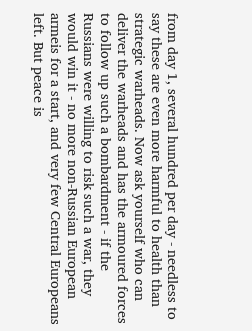from day 1, several hundred per day - needless to say these are even more harmful to health than strategic warheads. Now ask yourself who can deliver the warheads and has the armoured forces to follow up such a bombardment - if the Russians were willing to risk such a war, they would win it - no more non-Russian European armeis for a start, and very few Central Europeans left. But peace is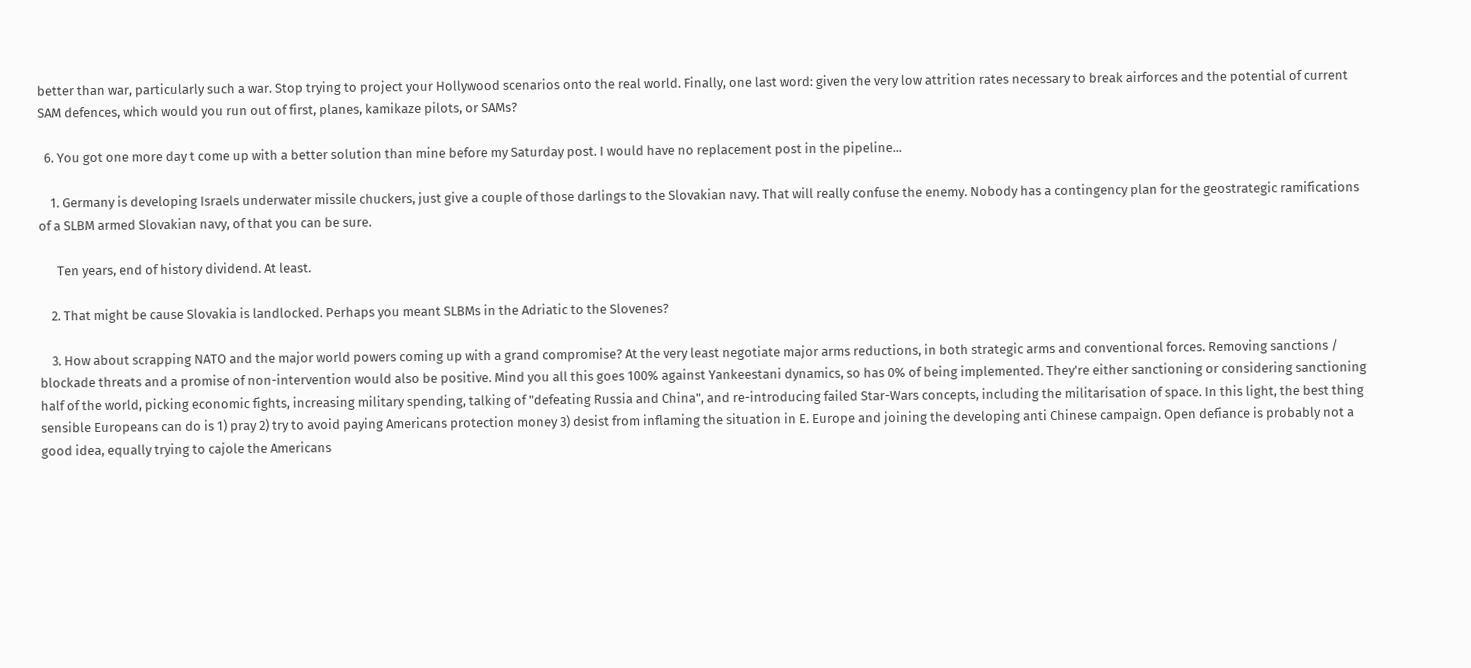better than war, particularly such a war. Stop trying to project your Hollywood scenarios onto the real world. Finally, one last word: given the very low attrition rates necessary to break airforces and the potential of current SAM defences, which would you run out of first, planes, kamikaze pilots, or SAMs?

  6. You got one more day t come up with a better solution than mine before my Saturday post. I would have no replacement post in the pipeline...

    1. Germany is developing Israels underwater missile chuckers, just give a couple of those darlings to the Slovakian navy. That will really confuse the enemy. Nobody has a contingency plan for the geostrategic ramifications of a SLBM armed Slovakian navy, of that you can be sure.

      Ten years, end of history dividend. At least.

    2. That might be cause Slovakia is landlocked. Perhaps you meant SLBMs in the Adriatic to the Slovenes?

    3. How about scrapping NATO and the major world powers coming up with a grand compromise? At the very least negotiate major arms reductions, in both strategic arms and conventional forces. Removing sanctions / blockade threats and a promise of non-intervention would also be positive. Mind you all this goes 100% against Yankeestani dynamics, so has 0% of being implemented. They're either sanctioning or considering sanctioning half of the world, picking economic fights, increasing military spending, talking of "defeating Russia and China", and re-introducing failed Star-Wars concepts, including the militarisation of space. In this light, the best thing sensible Europeans can do is 1) pray 2) try to avoid paying Americans protection money 3) desist from inflaming the situation in E. Europe and joining the developing anti Chinese campaign. Open defiance is probably not a good idea, equally trying to cajole the Americans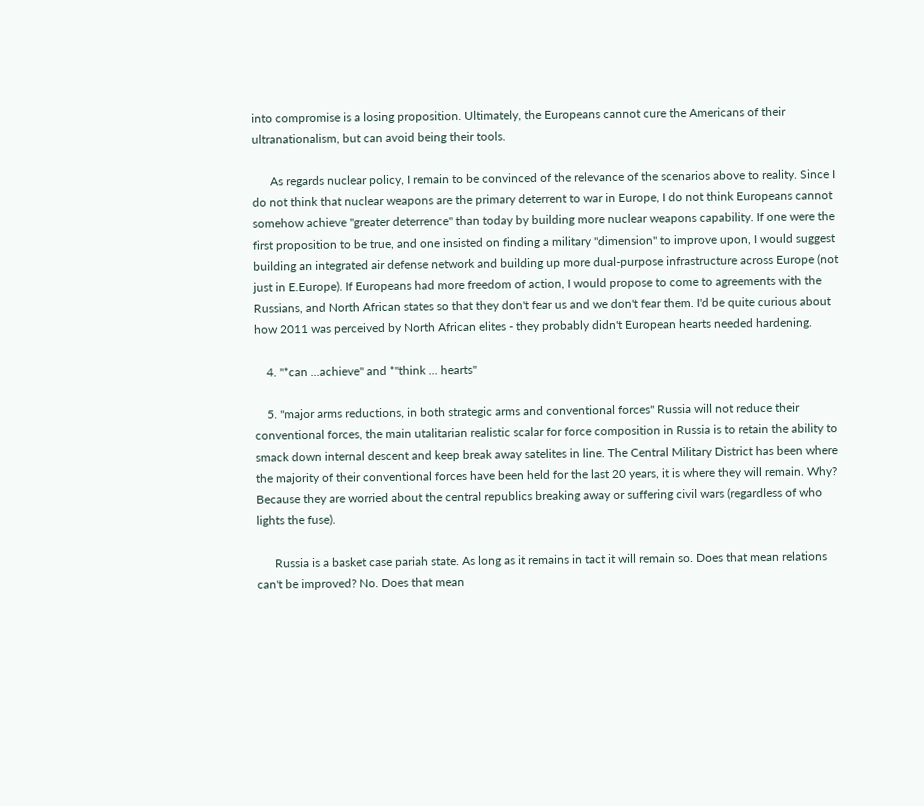into compromise is a losing proposition. Ultimately, the Europeans cannot cure the Americans of their ultranationalism, but can avoid being their tools.

      As regards nuclear policy, I remain to be convinced of the relevance of the scenarios above to reality. Since I do not think that nuclear weapons are the primary deterrent to war in Europe, I do not think Europeans cannot somehow achieve "greater deterrence" than today by building more nuclear weapons capability. If one were the first proposition to be true, and one insisted on finding a military "dimension" to improve upon, I would suggest building an integrated air defense network and building up more dual-purpose infrastructure across Europe (not just in E.Europe). If Europeans had more freedom of action, I would propose to come to agreements with the Russians, and North African states so that they don't fear us and we don't fear them. I'd be quite curious about how 2011 was perceived by North African elites - they probably didn't European hearts needed hardening.

    4. "*can ...achieve" and *"think ... hearts"

    5. "major arms reductions, in both strategic arms and conventional forces" Russia will not reduce their conventional forces, the main utalitarian realistic scalar for force composition in Russia is to retain the ability to smack down internal descent and keep break away satelites in line. The Central Military District has been where the majority of their conventional forces have been held for the last 20 years, it is where they will remain. Why? Because they are worried about the central republics breaking away or suffering civil wars (regardless of who lights the fuse).

      Russia is a basket case pariah state. As long as it remains in tact it will remain so. Does that mean relations can't be improved? No. Does that mean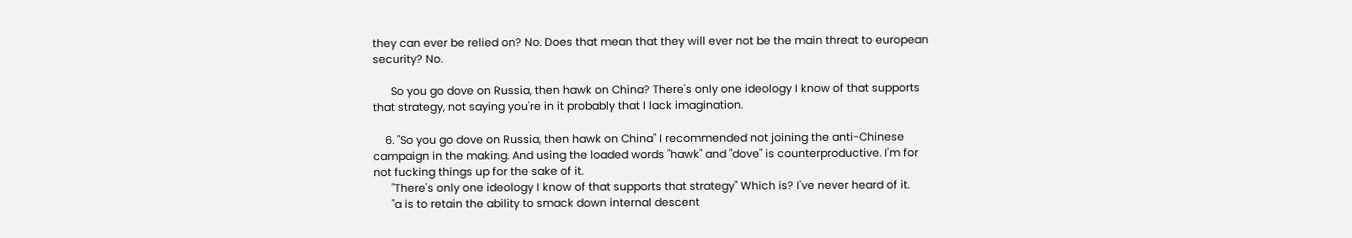they can ever be relied on? No. Does that mean that they will ever not be the main threat to european security? No.

      So you go dove on Russia, then hawk on China? There's only one ideology I know of that supports that strategy, not saying you're in it probably that I lack imagination.

    6. "So you go dove on Russia, then hawk on China" I recommended not joining the anti-Chinese campaign in the making. And using the loaded words "hawk" and "dove" is counterproductive. I'm for not fucking things up for the sake of it.
      "There's only one ideology I know of that supports that strategy" Which is? I've never heard of it.
      "a is to retain the ability to smack down internal descent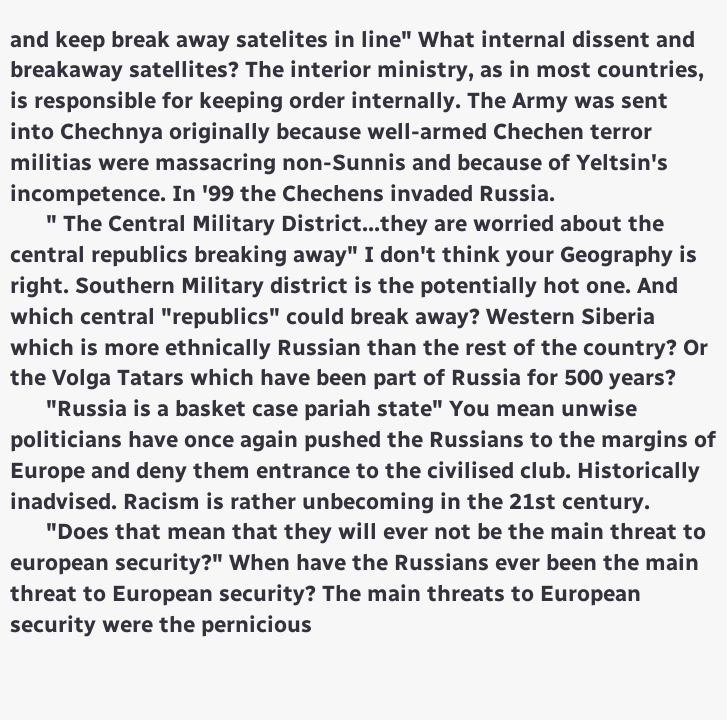and keep break away satelites in line" What internal dissent and breakaway satellites? The interior ministry, as in most countries, is responsible for keeping order internally. The Army was sent into Chechnya originally because well-armed Chechen terror militias were massacring non-Sunnis and because of Yeltsin's incompetence. In '99 the Chechens invaded Russia.
      " The Central Military District...they are worried about the central republics breaking away" I don't think your Geography is right. Southern Military district is the potentially hot one. And which central "republics" could break away? Western Siberia which is more ethnically Russian than the rest of the country? Or the Volga Tatars which have been part of Russia for 500 years?
      "Russia is a basket case pariah state" You mean unwise politicians have once again pushed the Russians to the margins of Europe and deny them entrance to the civilised club. Historically inadvised. Racism is rather unbecoming in the 21st century.
      "Does that mean that they will ever not be the main threat to european security?" When have the Russians ever been the main threat to European security? The main threats to European security were the pernicious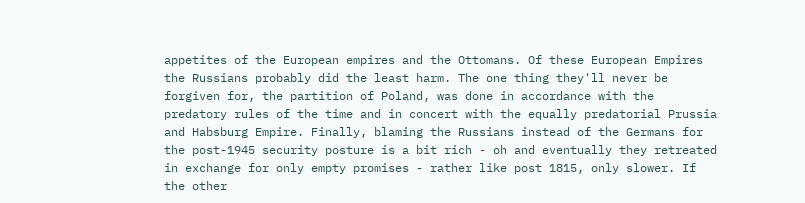appetites of the European empires and the Ottomans. Of these European Empires the Russians probably did the least harm. The one thing they'll never be forgiven for, the partition of Poland, was done in accordance with the predatory rules of the time and in concert with the equally predatorial Prussia and Habsburg Empire. Finally, blaming the Russians instead of the Germans for the post-1945 security posture is a bit rich - oh and eventually they retreated in exchange for only empty promises - rather like post 1815, only slower. If the other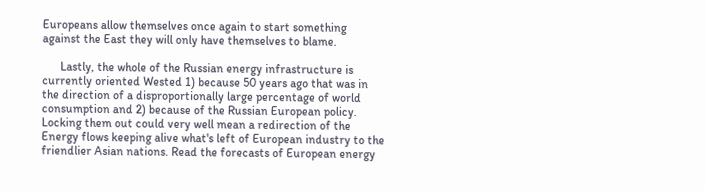Europeans allow themselves once again to start something against the East they will only have themselves to blame.

      Lastly, the whole of the Russian energy infrastructure is currently oriented Wested 1) because 50 years ago that was in the direction of a disproportionally large percentage of world consumption and 2) because of the Russian European policy. Locking them out could very well mean a redirection of the Energy flows keeping alive what's left of European industry to the friendlier Asian nations. Read the forecasts of European energy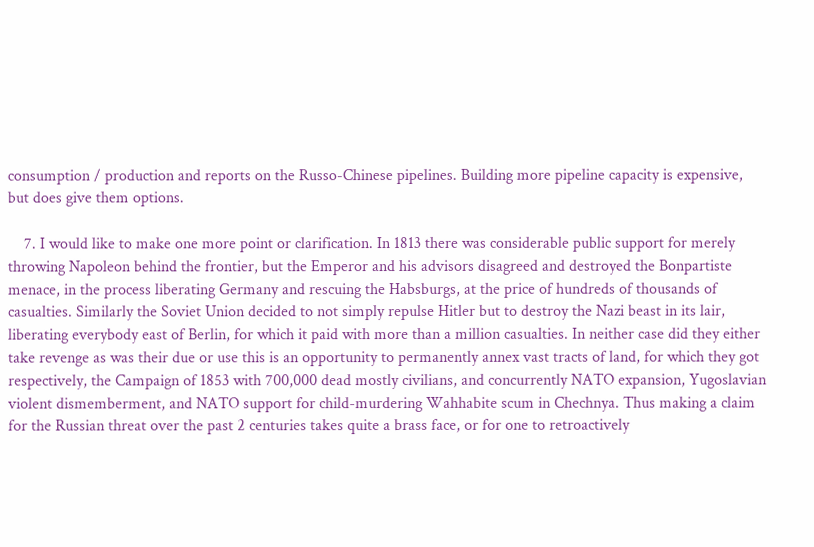consumption / production and reports on the Russo-Chinese pipelines. Building more pipeline capacity is expensive, but does give them options.

    7. I would like to make one more point or clarification. In 1813 there was considerable public support for merely throwing Napoleon behind the frontier, but the Emperor and his advisors disagreed and destroyed the Bonpartiste menace, in the process liberating Germany and rescuing the Habsburgs, at the price of hundreds of thousands of casualties. Similarly the Soviet Union decided to not simply repulse Hitler but to destroy the Nazi beast in its lair, liberating everybody east of Berlin, for which it paid with more than a million casualties. In neither case did they either take revenge as was their due or use this is an opportunity to permanently annex vast tracts of land, for which they got respectively, the Campaign of 1853 with 700,000 dead mostly civilians, and concurrently NATO expansion, Yugoslavian violent dismemberment, and NATO support for child-murdering Wahhabite scum in Chechnya. Thus making a claim for the Russian threat over the past 2 centuries takes quite a brass face, or for one to retroactively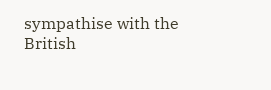sympathise with the British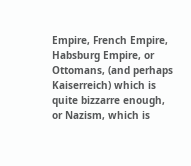Empire, French Empire, Habsburg Empire, or Ottomans, (and perhaps Kaiserreich) which is quite bizzarre enough, or Nazism, which is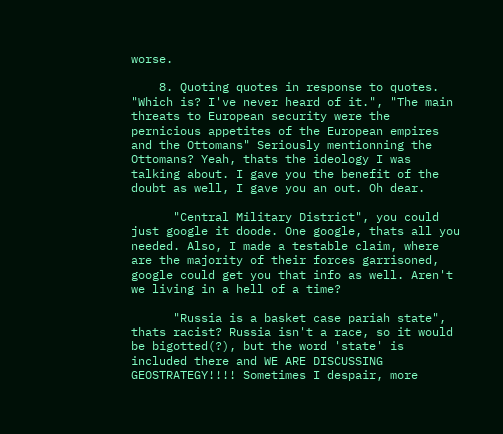worse.

    8. Quoting quotes in response to quotes. "Which is? I've never heard of it.", "The main threats to European security were the pernicious appetites of the European empires and the Ottomans" Seriously mentionning the Ottomans? Yeah, thats the ideology I was talking about. I gave you the benefit of the doubt as well, I gave you an out. Oh dear.

      "Central Military District", you could just google it doode. One google, thats all you needed. Also, I made a testable claim, where are the majority of their forces garrisoned, google could get you that info as well. Aren't we living in a hell of a time?

      "Russia is a basket case pariah state", thats racist? Russia isn't a race, so it would be bigotted(?), but the word 'state' is included there and WE ARE DISCUSSING GEOSTRATEGY!!!! Sometimes I despair, more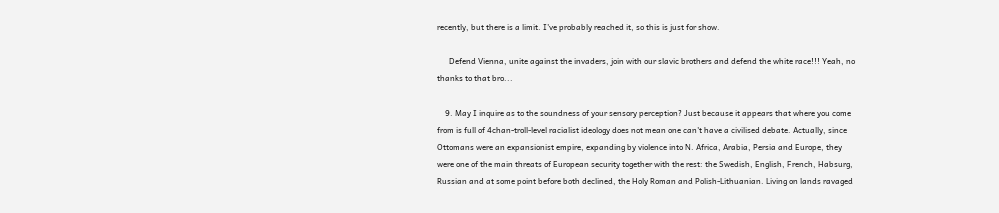recently, but there is a limit. I've probably reached it, so this is just for show.

      Defend Vienna, unite against the invaders, join with our slavic brothers and defend the white race!!! Yeah, no thanks to that bro...

    9. May I inquire as to the soundness of your sensory perception? Just because it appears that where you come from is full of 4chan-troll-level racialist ideology does not mean one can't have a civilised debate. Actually, since Ottomans were an expansionist empire, expanding by violence into N. Africa, Arabia, Persia and Europe, they were one of the main threats of European security together with the rest: the Swedish, English, French, Habsurg, Russian and at some point before both declined, the Holy Roman and Polish-Lithuanian. Living on lands ravaged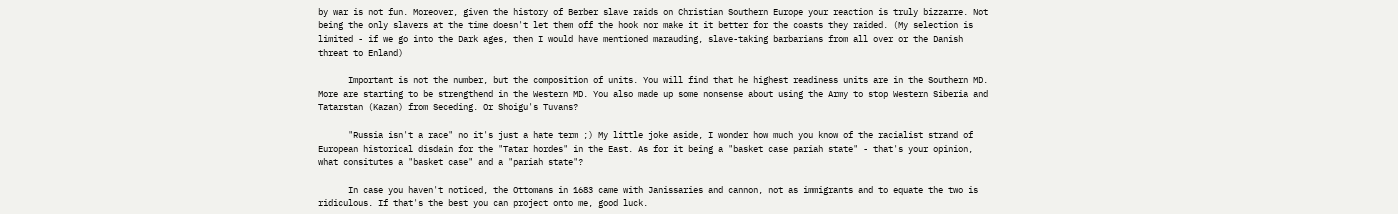by war is not fun. Moreover, given the history of Berber slave raids on Christian Southern Europe your reaction is truly bizzarre. Not being the only slavers at the time doesn't let them off the hook nor make it it better for the coasts they raided. (My selection is limited - if we go into the Dark ages, then I would have mentioned marauding, slave-taking barbarians from all over or the Danish threat to Enland)

      Important is not the number, but the composition of units. You will find that he highest readiness units are in the Southern MD. More are starting to be strengthend in the Western MD. You also made up some nonsense about using the Army to stop Western Siberia and Tatarstan (Kazan) from Seceding. Or Shoigu's Tuvans?

      "Russia isn't a race" no it's just a hate term ;) My little joke aside, I wonder how much you know of the racialist strand of European historical disdain for the "Tatar hordes" in the East. As for it being a "basket case pariah state" - that's your opinion, what consitutes a "basket case" and a "pariah state"?

      In case you haven't noticed, the Ottomans in 1683 came with Janissaries and cannon, not as immigrants and to equate the two is ridiculous. If that's the best you can project onto me, good luck.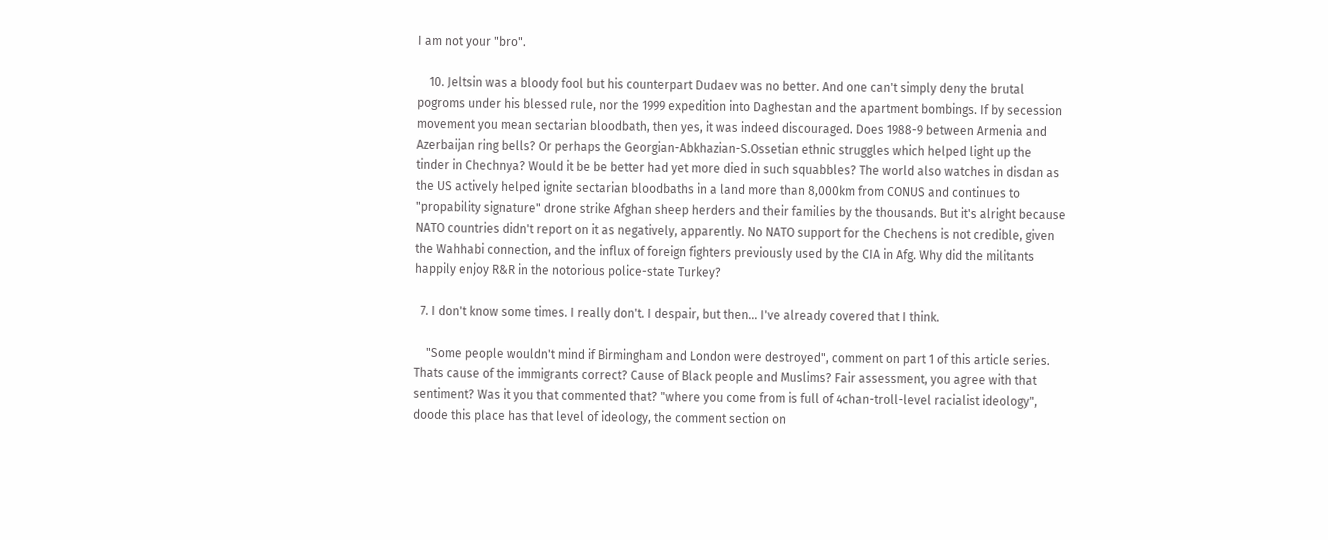I am not your "bro".

    10. Jeltsin was a bloody fool but his counterpart Dudaev was no better. And one can't simply deny the brutal pogroms under his blessed rule, nor the 1999 expedition into Daghestan and the apartment bombings. If by secession movement you mean sectarian bloodbath, then yes, it was indeed discouraged. Does 1988-9 between Armenia and Azerbaijan ring bells? Or perhaps the Georgian-Abkhazian-S.Ossetian ethnic struggles which helped light up the tinder in Chechnya? Would it be be better had yet more died in such squabbles? The world also watches in disdan as the US actively helped ignite sectarian bloodbaths in a land more than 8,000km from CONUS and continues to "propability signature" drone strike Afghan sheep herders and their families by the thousands. But it's alright because NATO countries didn't report on it as negatively, apparently. No NATO support for the Chechens is not credible, given the Wahhabi connection, and the influx of foreign fighters previously used by the CIA in Afg. Why did the militants happily enjoy R&R in the notorious police-state Turkey?

  7. I don't know some times. I really don't. I despair, but then... I've already covered that I think.

    "Some people wouldn't mind if Birmingham and London were destroyed", comment on part 1 of this article series. Thats cause of the immigrants correct? Cause of Black people and Muslims? Fair assessment, you agree with that sentiment? Was it you that commented that? "where you come from is full of 4chan-troll-level racialist ideology", doode this place has that level of ideology, the comment section on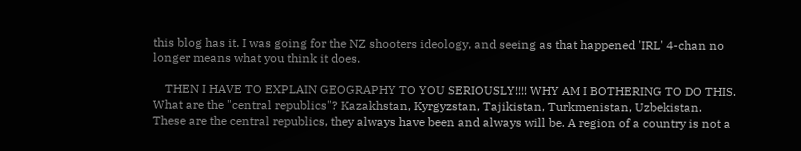this blog has it. I was going for the NZ shooters ideology, and seeing as that happened 'IRL' 4-chan no longer means what you think it does.

    THEN I HAVE TO EXPLAIN GEOGRAPHY TO YOU SERIOUSLY!!!! WHY AM I BOTHERING TO DO THIS. What are the "central republics"? Kazakhstan, Kyrgyzstan, Tajikistan, Turkmenistan, Uzbekistan. These are the central republics, they always have been and always will be. A region of a country is not a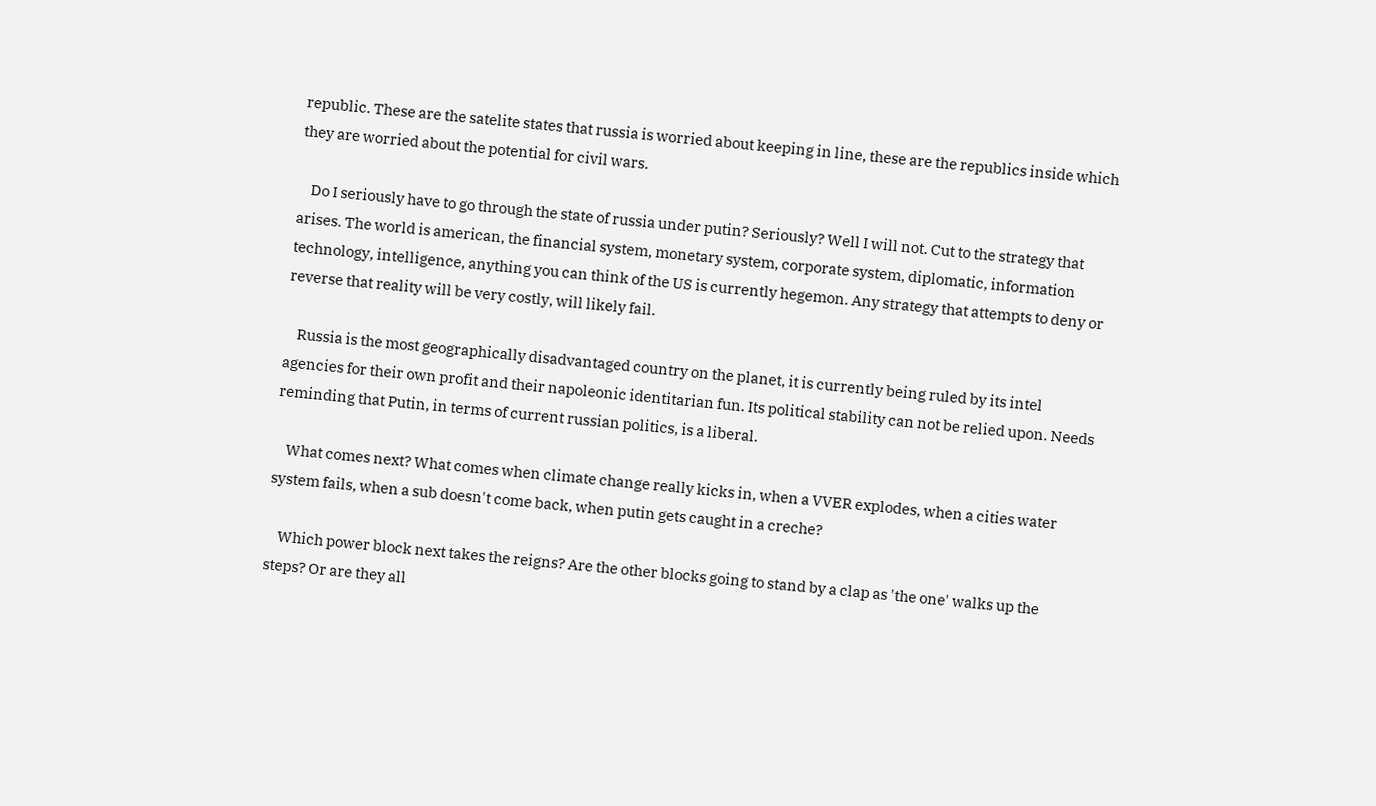republic. These are the satelite states that russia is worried about keeping in line, these are the republics inside which they are worried about the potential for civil wars.

    Do I seriously have to go through the state of russia under putin? Seriously? Well I will not. Cut to the strategy that arises. The world is american, the financial system, monetary system, corporate system, diplomatic, information technology, intelligence, anything you can think of the US is currently hegemon. Any strategy that attempts to deny or reverse that reality will be very costly, will likely fail.

    Russia is the most geographically disadvantaged country on the planet, it is currently being ruled by its intel agencies for their own profit and their napoleonic identitarian fun. Its political stability can not be relied upon. Needs reminding that Putin, in terms of current russian politics, is a liberal.

    What comes next? What comes when climate change really kicks in, when a VVER explodes, when a cities water system fails, when a sub doesn't come back, when putin gets caught in a creche?

    Which power block next takes the reigns? Are the other blocks going to stand by a clap as 'the one' walks up the steps? Or are they all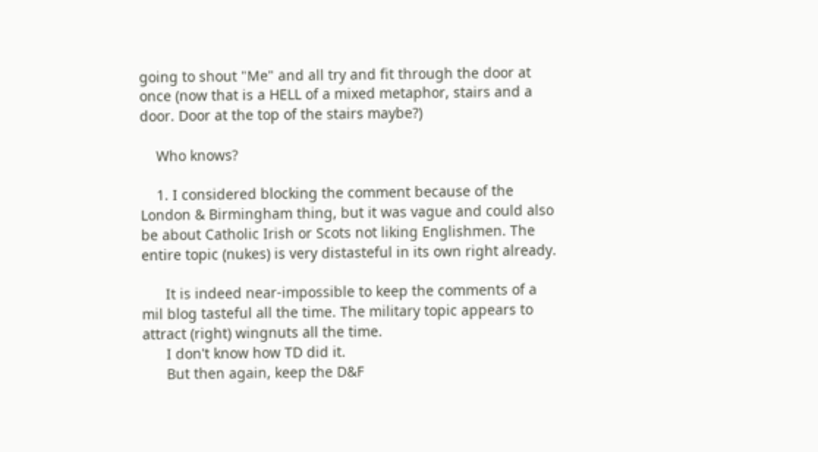going to shout "Me" and all try and fit through the door at once (now that is a HELL of a mixed metaphor, stairs and a door. Door at the top of the stairs maybe?)

    Who knows?

    1. I considered blocking the comment because of the London & Birmingham thing, but it was vague and could also be about Catholic Irish or Scots not liking Englishmen. The entire topic (nukes) is very distasteful in its own right already.

      It is indeed near-impossible to keep the comments of a mil blog tasteful all the time. The military topic appears to attract (right) wingnuts all the time.
      I don't know how TD did it.
      But then again, keep the D&F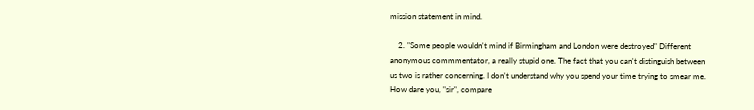mission statement in mind.

    2. "Some people wouldn't mind if Birmingham and London were destroyed" Different anonymous commmentator, a really stupid one. The fact that you can't distinguish between us two is rather concerning. I don't understand why you spend your time trying to smear me. How dare you, "sir", compare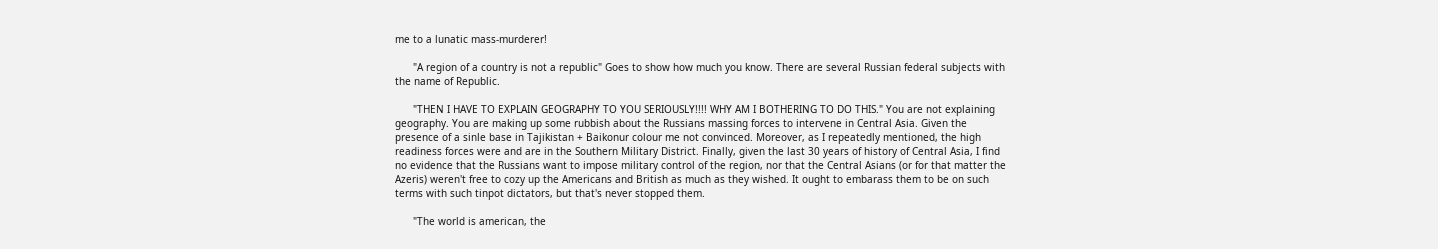me to a lunatic mass-murderer!

      "A region of a country is not a republic" Goes to show how much you know. There are several Russian federal subjects with the name of Republic.

      "THEN I HAVE TO EXPLAIN GEOGRAPHY TO YOU SERIOUSLY!!!! WHY AM I BOTHERING TO DO THIS." You are not explaining geography. You are making up some rubbish about the Russians massing forces to intervene in Central Asia. Given the presence of a sinle base in Tajikistan + Baikonur colour me not convinced. Moreover, as I repeatedly mentioned, the high readiness forces were and are in the Southern Military District. Finally, given the last 30 years of history of Central Asia, I find no evidence that the Russians want to impose military control of the region, nor that the Central Asians (or for that matter the Azeris) weren't free to cozy up the Americans and British as much as they wished. It ought to embarass them to be on such terms with such tinpot dictators, but that's never stopped them.

      "The world is american, the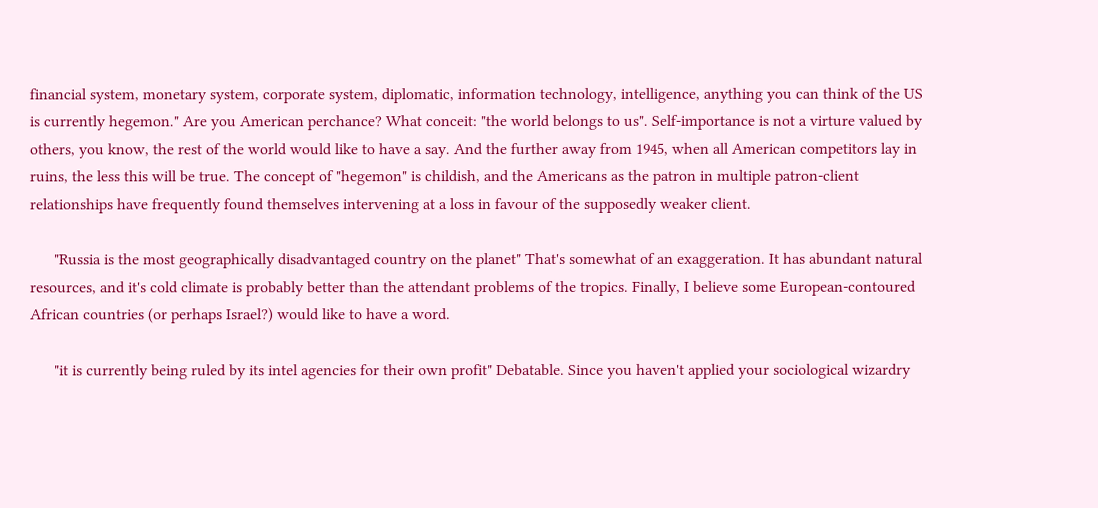financial system, monetary system, corporate system, diplomatic, information technology, intelligence, anything you can think of the US is currently hegemon." Are you American perchance? What conceit: "the world belongs to us". Self-importance is not a virture valued by others, you know, the rest of the world would like to have a say. And the further away from 1945, when all American competitors lay in ruins, the less this will be true. The concept of "hegemon" is childish, and the Americans as the patron in multiple patron-client relationships have frequently found themselves intervening at a loss in favour of the supposedly weaker client.

      "Russia is the most geographically disadvantaged country on the planet" That's somewhat of an exaggeration. It has abundant natural resources, and it's cold climate is probably better than the attendant problems of the tropics. Finally, I believe some European-contoured African countries (or perhaps Israel?) would like to have a word.

      "it is currently being ruled by its intel agencies for their own profit" Debatable. Since you haven't applied your sociological wizardry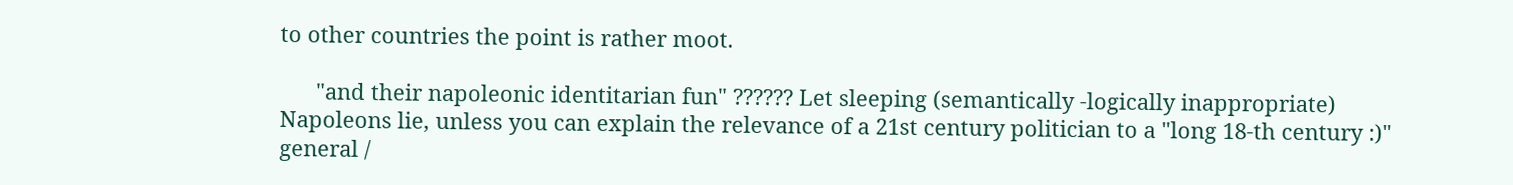to other countries the point is rather moot.

      "and their napoleonic identitarian fun" ?????? Let sleeping (semantically -logically inappropriate) Napoleons lie, unless you can explain the relevance of a 21st century politician to a "long 18-th century :)" general /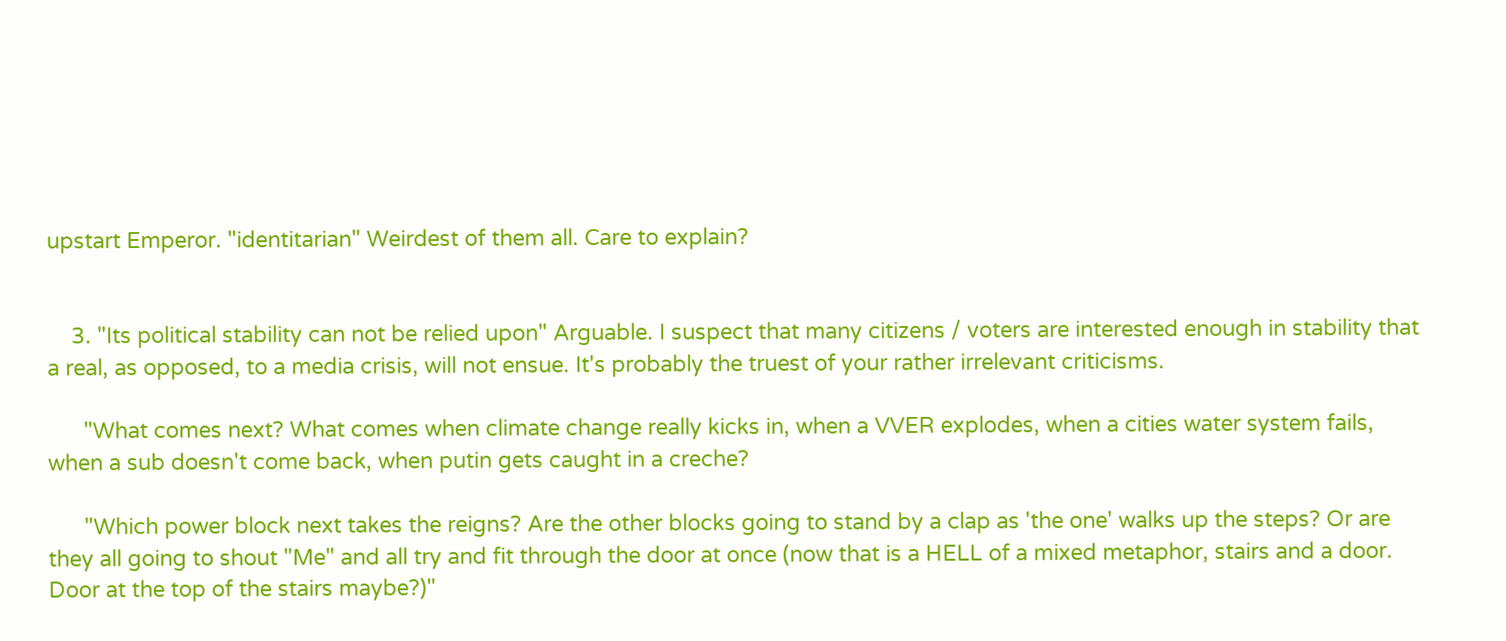upstart Emperor. "identitarian" Weirdest of them all. Care to explain?


    3. "Its political stability can not be relied upon" Arguable. I suspect that many citizens / voters are interested enough in stability that a real, as opposed, to a media crisis, will not ensue. It's probably the truest of your rather irrelevant criticisms.

      "What comes next? What comes when climate change really kicks in, when a VVER explodes, when a cities water system fails, when a sub doesn't come back, when putin gets caught in a creche?

      "Which power block next takes the reigns? Are the other blocks going to stand by a clap as 'the one' walks up the steps? Or are they all going to shout "Me" and all try and fit through the door at once (now that is a HELL of a mixed metaphor, stairs and a door. Door at the top of the stairs maybe?)"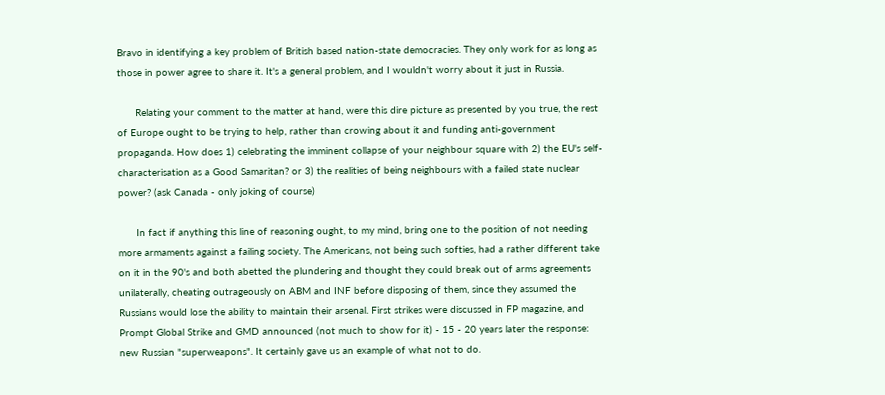Bravo in identifying a key problem of British based nation-state democracies. They only work for as long as those in power agree to share it. It's a general problem, and I wouldn't worry about it just in Russia.

      Relating your comment to the matter at hand, were this dire picture as presented by you true, the rest of Europe ought to be trying to help, rather than crowing about it and funding anti-government propaganda. How does 1) celebrating the imminent collapse of your neighbour square with 2) the EU's self-characterisation as a Good Samaritan? or 3) the realities of being neighbours with a failed state nuclear power? (ask Canada - only joking of course)

      In fact if anything this line of reasoning ought, to my mind, bring one to the position of not needing more armaments against a failing society. The Americans, not being such softies, had a rather different take on it in the 90's and both abetted the plundering and thought they could break out of arms agreements unilaterally, cheating outrageously on ABM and INF before disposing of them, since they assumed the Russians would lose the ability to maintain their arsenal. First strikes were discussed in FP magazine, and Prompt Global Strike and GMD announced (not much to show for it) - 15 - 20 years later the response: new Russian "superweapons". It certainly gave us an example of what not to do.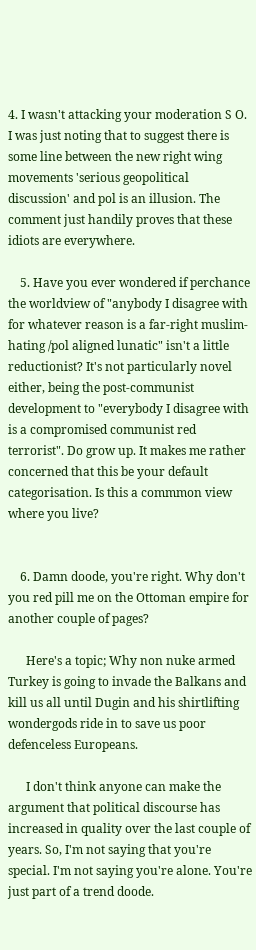4. I wasn't attacking your moderation S O. I was just noting that to suggest there is some line between the new right wing movements 'serious geopolitical discussion' and pol is an illusion. The comment just handily proves that these idiots are everywhere.

    5. Have you ever wondered if perchance the worldview of "anybody I disagree with for whatever reason is a far-right muslim-hating /pol aligned lunatic" isn't a little reductionist? It's not particularly novel either, being the post-communist development to "everybody I disagree with is a compromised communist red terrorist". Do grow up. It makes me rather concerned that this be your default categorisation. Is this a commmon view where you live?


    6. Damn doode, you're right. Why don't you red pill me on the Ottoman empire for another couple of pages?

      Here's a topic; Why non nuke armed Turkey is going to invade the Balkans and kill us all until Dugin and his shirtlifting wondergods ride in to save us poor defenceless Europeans.

      I don't think anyone can make the argument that political discourse has increased in quality over the last couple of years. So, I'm not saying that you're special. I'm not saying you're alone. You're just part of a trend doode.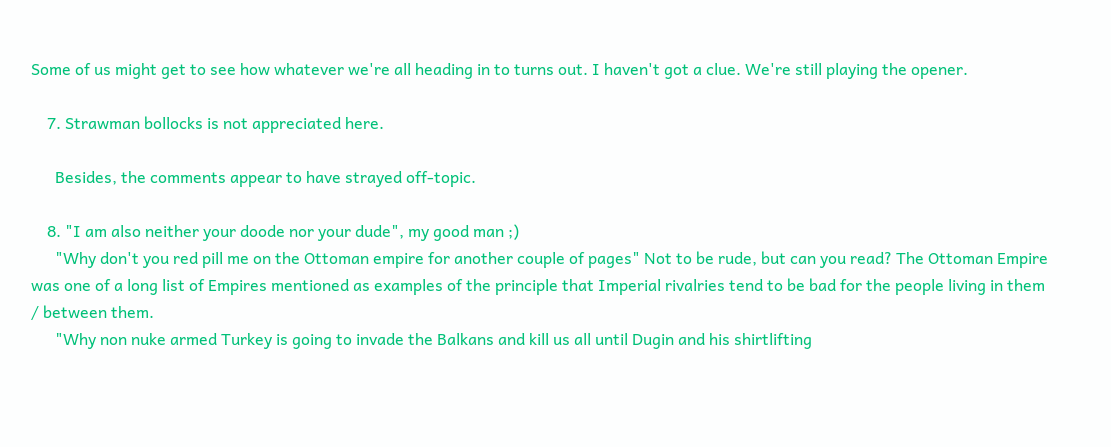Some of us might get to see how whatever we're all heading in to turns out. I haven't got a clue. We're still playing the opener.

    7. Strawman bollocks is not appreciated here.

      Besides, the comments appear to have strayed off-topic.

    8. "I am also neither your doode nor your dude", my good man ;)
      "Why don't you red pill me on the Ottoman empire for another couple of pages" Not to be rude, but can you read? The Ottoman Empire was one of a long list of Empires mentioned as examples of the principle that Imperial rivalries tend to be bad for the people living in them / between them.
      "Why non nuke armed Turkey is going to invade the Balkans and kill us all until Dugin and his shirtlifting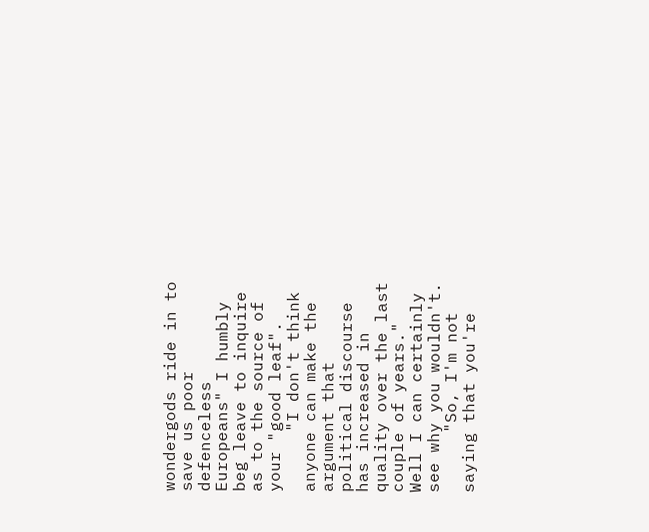wondergods ride in to save us poor defenceless Europeans" I humbly beg leave to inquire as to the source of your "good leaf".
      "I don't think anyone can make the argument that political discourse has increased in quality over the last couple of years." Well I can certainly see why you wouldn't.
      "So, I'm not saying that you're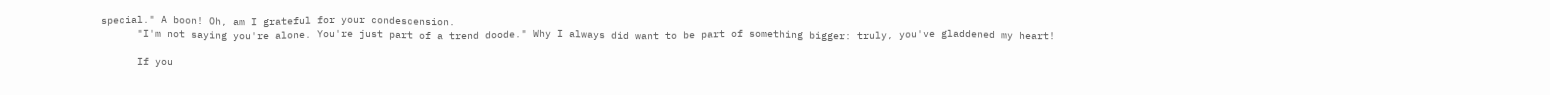special." A boon! Oh, am I grateful for your condescension.
      "I'm not saying you're alone. You're just part of a trend doode." Why I always did want to be part of something bigger: truly, you've gladdened my heart!

      If you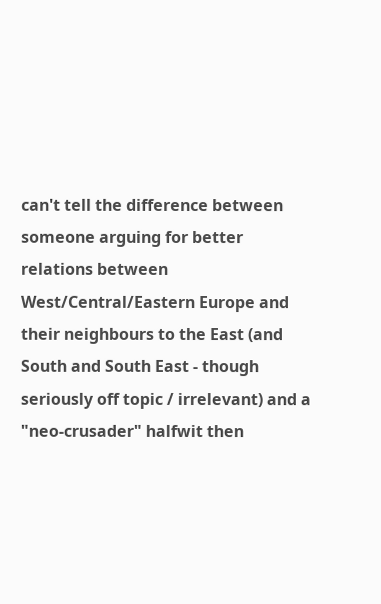can't tell the difference between someone arguing for better relations between West/Central/Eastern Europe and their neighbours to the East (and South and South East - though seriously off topic / irrelevant) and a "neo-crusader" halfwit then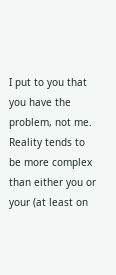I put to you that you have the problem, not me. Reality tends to be more complex than either you or your (at least on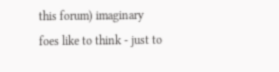this forum) imaginary foes like to think - just to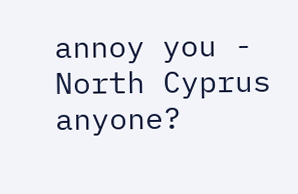annoy you - North Cyprus anyone?